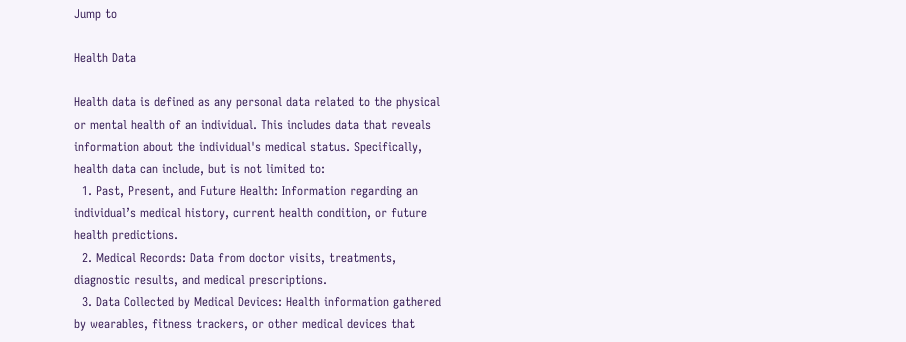Jump to

Health Data

Health data is defined as any personal data related to the physical or mental health of an individual. This includes data that reveals information about the individual's medical status. Specifically, health data can include, but is not limited to:
  1. Past, Present, and Future Health: Information regarding an individual’s medical history, current health condition, or future health predictions.
  2. Medical Records: Data from doctor visits, treatments, diagnostic results, and medical prescriptions.
  3. Data Collected by Medical Devices: Health information gathered by wearables, fitness trackers, or other medical devices that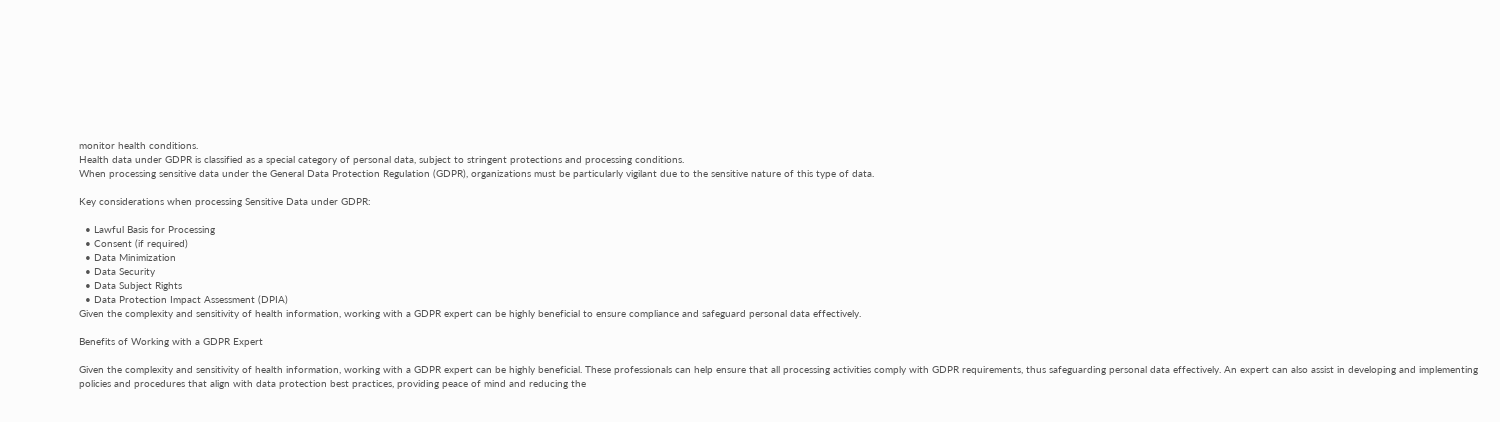monitor health conditions.
Health data under GDPR is classified as a special category of personal data, subject to stringent protections and processing conditions.
When processing sensitive data under the General Data Protection Regulation (GDPR), organizations must be particularly vigilant due to the sensitive nature of this type of data.

Key considerations when processing Sensitive Data under GDPR:

  • Lawful Basis for Processing
  • Consent (if required)
  • Data Minimization
  • Data Security
  • Data Subject Rights
  • Data Protection Impact Assessment (DPIA)
Given the complexity and sensitivity of health information, working with a GDPR expert can be highly beneficial to ensure compliance and safeguard personal data effectively.

Benefits of Working with a GDPR Expert

Given the complexity and sensitivity of health information, working with a GDPR expert can be highly beneficial. These professionals can help ensure that all processing activities comply with GDPR requirements, thus safeguarding personal data effectively. An expert can also assist in developing and implementing policies and procedures that align with data protection best practices, providing peace of mind and reducing the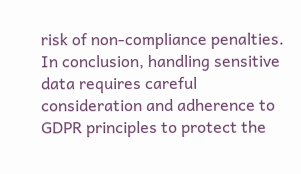risk of non-compliance penalties. In conclusion, handling sensitive data requires careful consideration and adherence to GDPR principles to protect the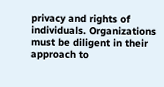privacy and rights of individuals. Organizations must be diligent in their approach to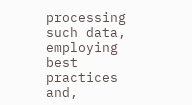processing such data, employing best practices and,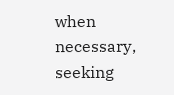when necessary, seeking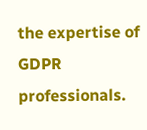the expertise of GDPR professionals.